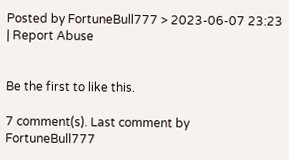Posted by FortuneBull777 > 2023-06-07 23:23 | Report Abuse


Be the first to like this.

7 comment(s). Last comment by FortuneBull777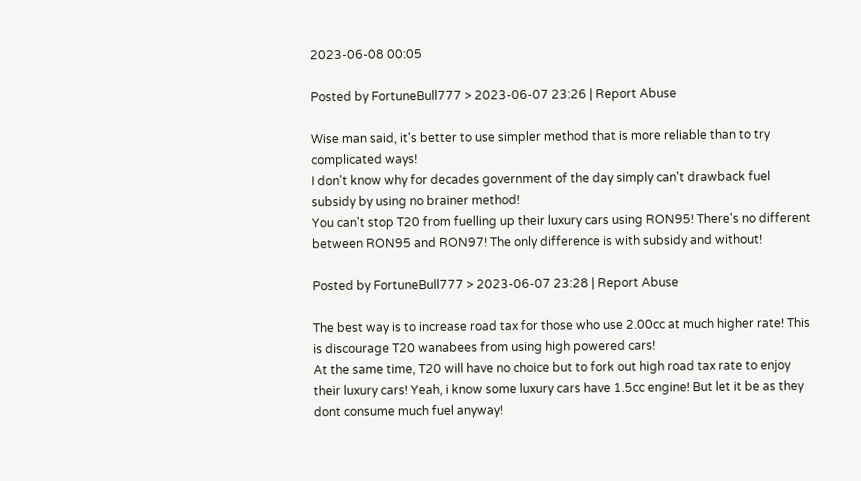2023-06-08 00:05

Posted by FortuneBull777 > 2023-06-07 23:26 | Report Abuse

Wise man said, it's better to use simpler method that is more reliable than to try complicated ways!
I don't know why for decades government of the day simply can't drawback fuel subsidy by using no brainer method!
You can't stop T20 from fuelling up their luxury cars using RON95! There's no different between RON95 and RON97! The only difference is with subsidy and without!

Posted by FortuneBull777 > 2023-06-07 23:28 | Report Abuse

The best way is to increase road tax for those who use 2.00cc at much higher rate! This is discourage T20 wanabees from using high powered cars!
At the same time, T20 will have no choice but to fork out high road tax rate to enjoy their luxury cars! Yeah, i know some luxury cars have 1.5cc engine! But let it be as they dont consume much fuel anyway!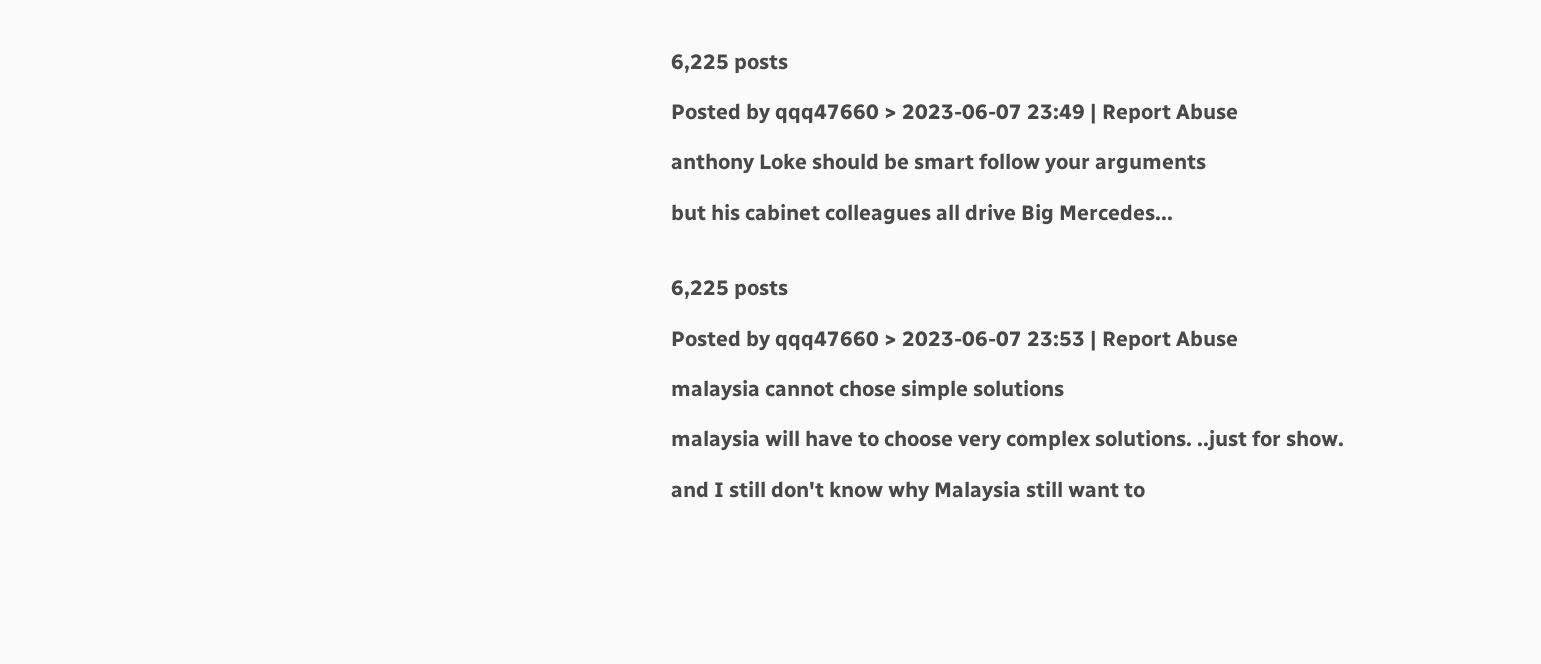6,225 posts

Posted by qqq47660 > 2023-06-07 23:49 | Report Abuse

anthony Loke should be smart follow your arguments

but his cabinet colleagues all drive Big Mercedes...


6,225 posts

Posted by qqq47660 > 2023-06-07 23:53 | Report Abuse

malaysia cannot chose simple solutions

malaysia will have to choose very complex solutions. ..just for show.

and I still don't know why Malaysia still want to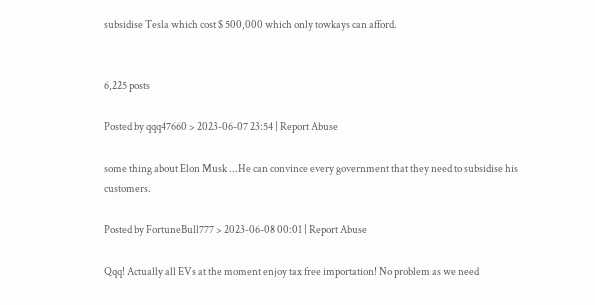subsidise Tesla which cost $ 500,000 which only towkays can afford.


6,225 posts

Posted by qqq47660 > 2023-06-07 23:54 | Report Abuse

some thing about Elon Musk ...He can convince every government that they need to subsidise his customers.

Posted by FortuneBull777 > 2023-06-08 00:01 | Report Abuse

Qqq! Actually all EVs at the moment enjoy tax free importation! No problem as we need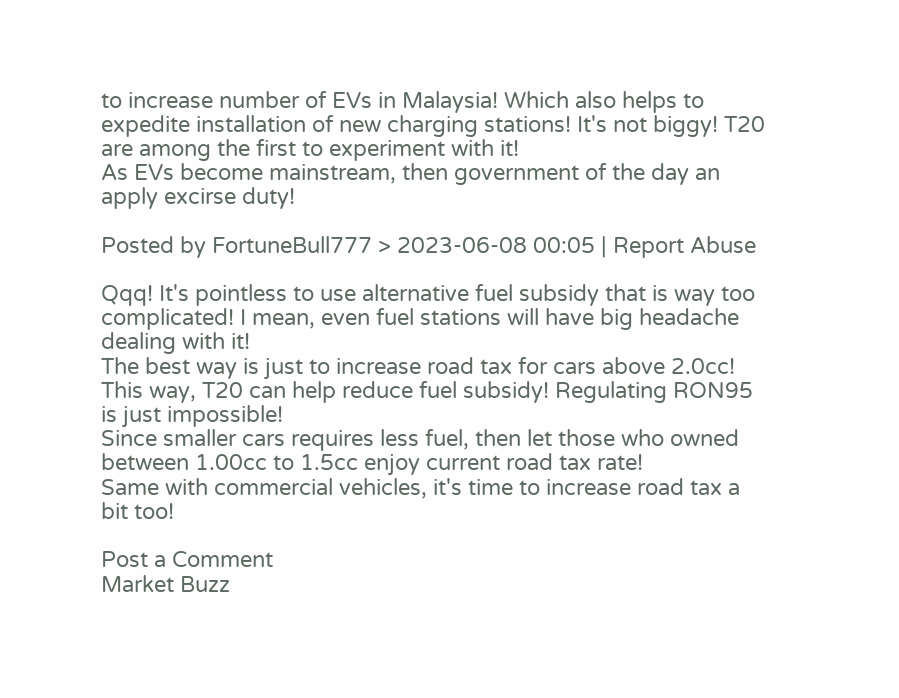to increase number of EVs in Malaysia! Which also helps to expedite installation of new charging stations! It's not biggy! T20 are among the first to experiment with it!
As EVs become mainstream, then government of the day an apply excirse duty!

Posted by FortuneBull777 > 2023-06-08 00:05 | Report Abuse

Qqq! It's pointless to use alternative fuel subsidy that is way too complicated! I mean, even fuel stations will have big headache dealing with it!
The best way is just to increase road tax for cars above 2.0cc! This way, T20 can help reduce fuel subsidy! Regulating RON95 is just impossible!
Since smaller cars requires less fuel, then let those who owned between 1.00cc to 1.5cc enjoy current road tax rate!
Same with commercial vehicles, it's time to increase road tax a bit too!

Post a Comment
Market Buzz